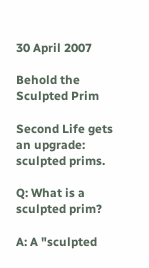30 April 2007

Behold the Sculpted Prim

Second Life gets an upgrade: sculpted prims.

Q: What is a sculpted prim?

A: A "sculpted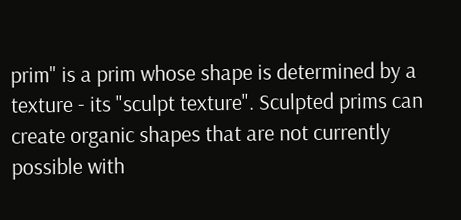prim" is a prim whose shape is determined by a texture - its "sculpt texture". Sculpted prims can create organic shapes that are not currently possible with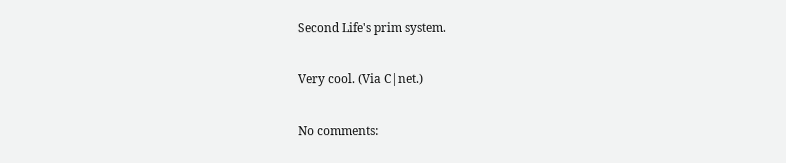Second Life's prim system.

Very cool. (Via C|net.)

No comments: